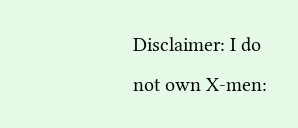Disclaimer: I do not own X-men: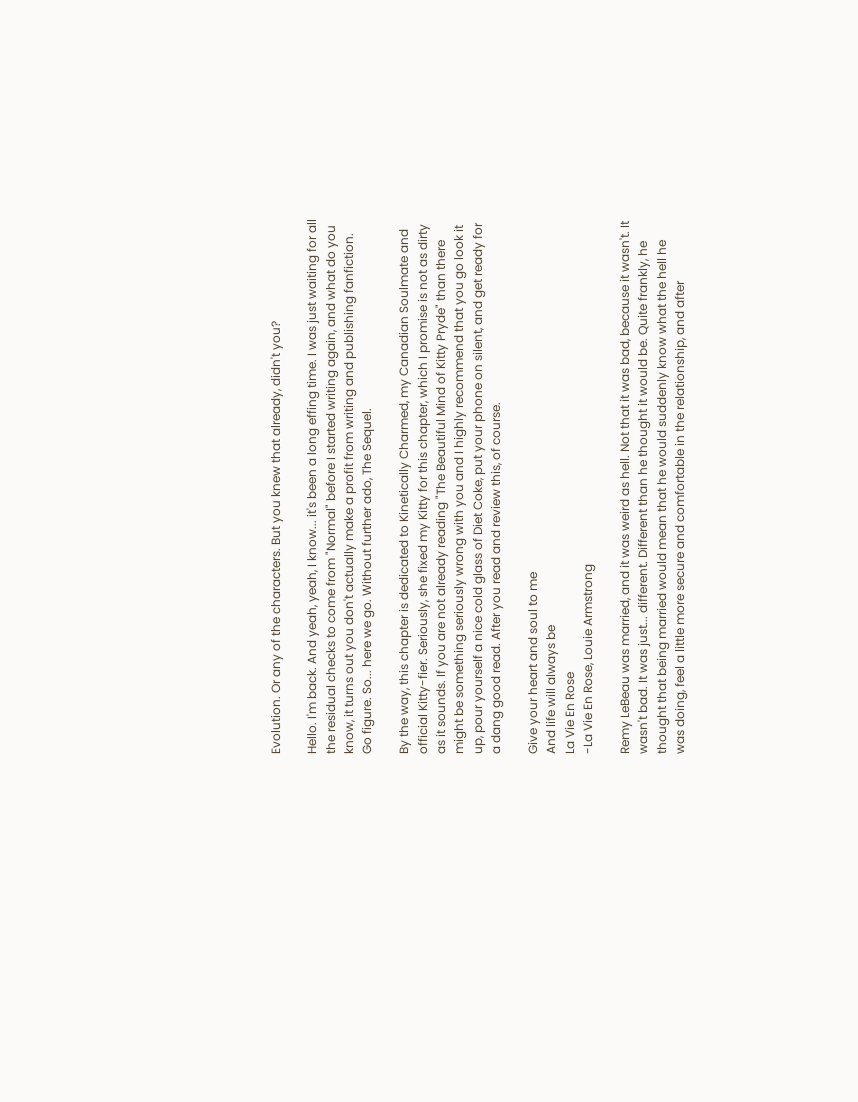Evolution. Or any of the characters. But you knew that already, didn't you?

Hello. I'm back. And yeah, yeah, I know... it's been a long effing time. I was just waiting for all the residual checks to come from "Normal" before I started writing again, and what do you know, it turns out you don't actually make a profit from writing and publishing fanfiction. Go figure. So... here we go. Without further ado, The Sequel.

By the way, this chapter is dedicated to Kinetically Charmed, my Canadian Soulmate and official Kitty-fier. Seriously, she fixed my Kitty for this chapter, which I promise is not as dirty as it sounds. If you are not already reading "The Beautiful Mind of Kitty Pryde" than there might be something seriously wrong with you and I highly recommend that you go look it up, pour yourself a nice cold glass of Diet Coke, put your phone on silent, and get ready for a dang good read. After you read and review this, of course.

Give your heart and soul to me
And life will always be
La Vie En Rose
-La Vie En Rose, Louie Armstrong

Remy LeBeau was married, and it was weird as hell. Not that it was bad, because it wasn't. It wasn't bad. It was just... different. Different than he thought it would be. Quite frankly, he thought that being married would mean that he would suddenly know what the hell he was doing, feel a little more secure and comfortable in the relationship, and after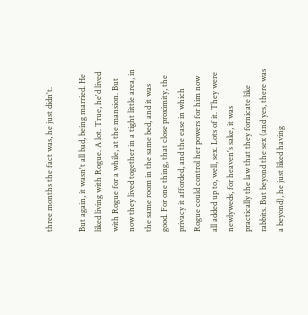three months the fact was, he just didn't.

But again, it wasn't all bad, being married. He liked living with Rogue. A lot. True, he'd lived with Rogue for a while, at the mansion. But now they lived together in a tight little area, in the same room in the same bed, and it was good. For one thing, that close proximity, the privacy it afforded, and the ease in which Rogue could control her powers for him now all added up to, well, sex. Lots of it. They were newlyweds, for heaven's sake, it was practically the law that they fornicate like rabbits. But beyond the sex (and yes, there was a beyond), he just liked having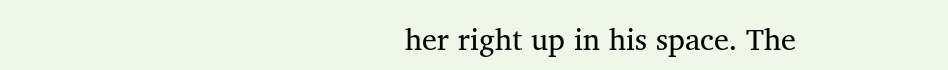her right up in his space. The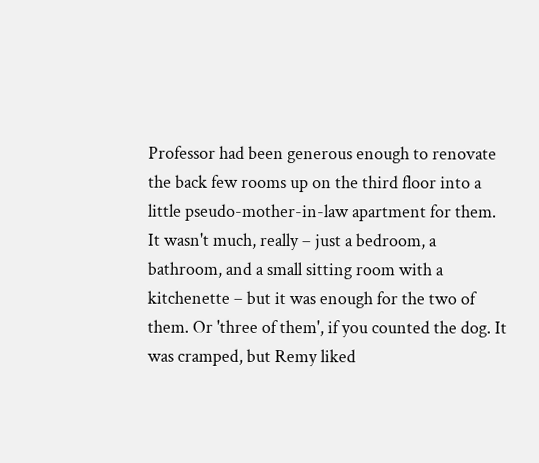Professor had been generous enough to renovate the back few rooms up on the third floor into a little pseudo-mother-in-law apartment for them. It wasn't much, really – just a bedroom, a bathroom, and a small sitting room with a kitchenette – but it was enough for the two of them. Or 'three of them', if you counted the dog. It was cramped, but Remy liked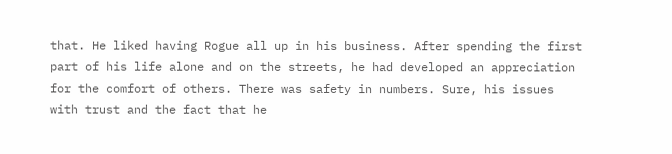that. He liked having Rogue all up in his business. After spending the first part of his life alone and on the streets, he had developed an appreciation for the comfort of others. There was safety in numbers. Sure, his issues with trust and the fact that he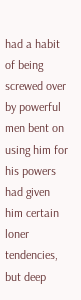had a habit of being screwed over by powerful men bent on using him for his powers had given him certain loner tendencies, but deep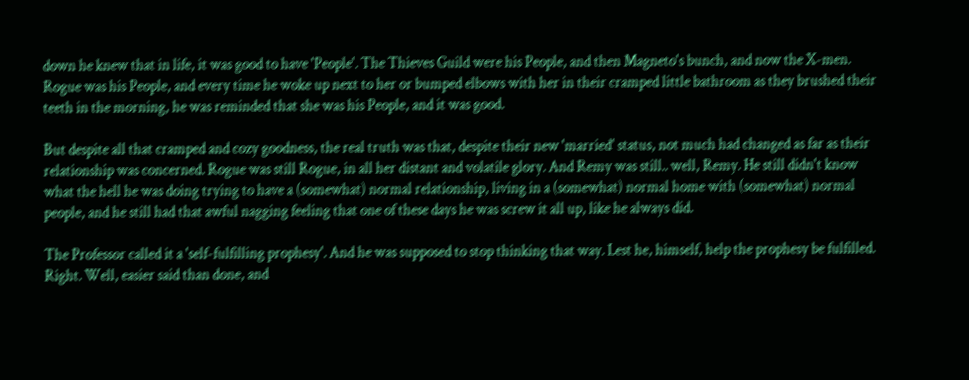down he knew that in life, it was good to have 'People'. The Thieves Guild were his People, and then Magneto's bunch, and now the X-men. Rogue was his People, and every time he woke up next to her or bumped elbows with her in their cramped little bathroom as they brushed their teeth in the morning, he was reminded that she was his People, and it was good.

But despite all that cramped and cozy goodness, the real truth was that, despite their new 'married' status, not much had changed as far as their relationship was concerned. Rogue was still Rogue, in all her distant and volatile glory. And Remy was still.. well, Remy. He still didn't know what the hell he was doing trying to have a (somewhat) normal relationship, living in a (somewhat) normal home with (somewhat) normal people, and he still had that awful nagging feeling that one of these days he was screw it all up, like he always did.

The Professor called it a 'self-fulfilling prophesy'. And he was supposed to stop thinking that way. Lest he, himself, help the prophesy be fulfilled. Right. Well, easier said than done, and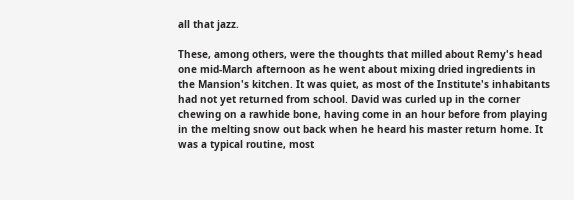all that jazz.

These, among others, were the thoughts that milled about Remy's head one mid-March afternoon as he went about mixing dried ingredients in the Mansion's kitchen. It was quiet, as most of the Institute's inhabitants had not yet returned from school. David was curled up in the corner chewing on a rawhide bone, having come in an hour before from playing in the melting snow out back when he heard his master return home. It was a typical routine, most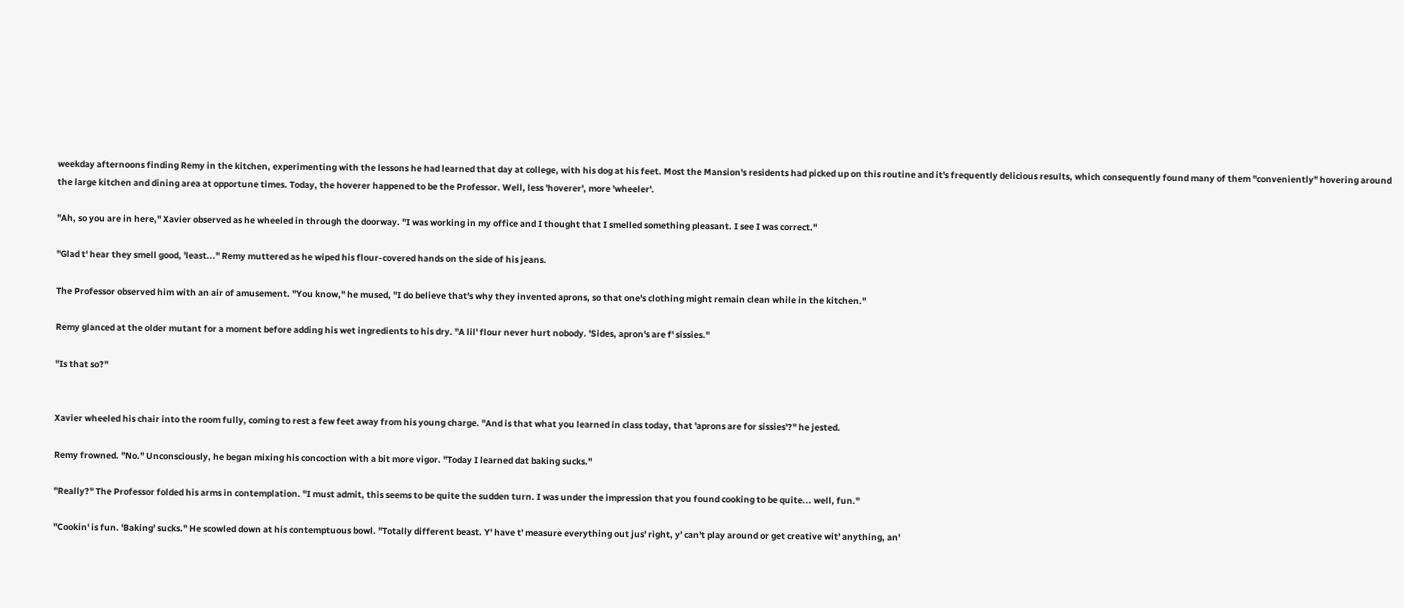weekday afternoons finding Remy in the kitchen, experimenting with the lessons he had learned that day at college, with his dog at his feet. Most the Mansion's residents had picked up on this routine and it's frequently delicious results, which consequently found many of them "conveniently" hovering around the large kitchen and dining area at opportune times. Today, the hoverer happened to be the Professor. Well, less 'hoverer', more 'wheeler'.

"Ah, so you are in here," Xavier observed as he wheeled in through the doorway. "I was working in my office and I thought that I smelled something pleasant. I see I was correct."

"Glad t' hear they smell good, 'least..." Remy muttered as he wiped his flour-covered hands on the side of his jeans.

The Professor observed him with an air of amusement. "You know," he mused, "I do believe that's why they invented aprons, so that one's clothing might remain clean while in the kitchen."

Remy glanced at the older mutant for a moment before adding his wet ingredients to his dry. "A lil' flour never hurt nobody. 'Sides, apron's are f' sissies."

"Is that so?"


Xavier wheeled his chair into the room fully, coming to rest a few feet away from his young charge. "And is that what you learned in class today, that 'aprons are for sissies'?" he jested.

Remy frowned. "No." Unconsciously, he began mixing his concoction with a bit more vigor. "Today I learned dat baking sucks."

"Really?" The Professor folded his arms in contemplation. "I must admit, this seems to be quite the sudden turn. I was under the impression that you found cooking to be quite... well, fun."

"Cookin' is fun. 'Baking' sucks." He scowled down at his contemptuous bowl. "Totally different beast. Y' have t' measure everything out jus' right, y' can't play around or get creative wit' anything, an'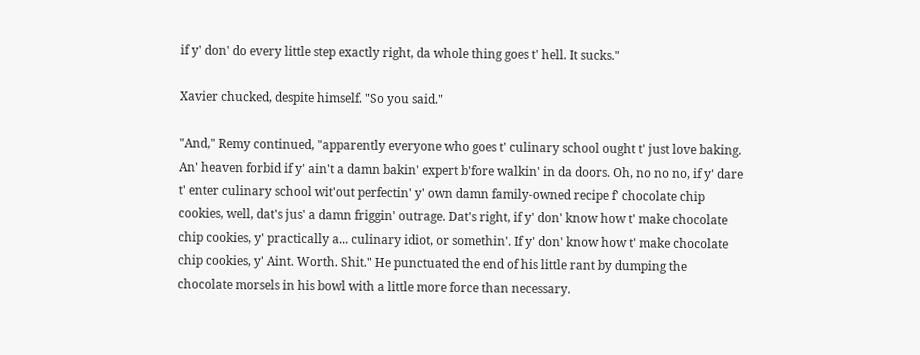if y' don' do every little step exactly right, da whole thing goes t' hell. It sucks."

Xavier chucked, despite himself. "So you said."

"And," Remy continued, "apparently everyone who goes t' culinary school ought t' just love baking. An' heaven forbid if y' ain't a damn bakin' expert b'fore walkin' in da doors. Oh, no no no, if y' dare t' enter culinary school wit'out perfectin' y' own damn family-owned recipe f' chocolate chip cookies, well, dat's jus' a damn friggin' outrage. Dat's right, if y' don' know how t' make chocolate chip cookies, y' practically a... culinary idiot, or somethin'. If y' don' know how t' make chocolate chip cookies, y' Aint. Worth. Shit." He punctuated the end of his little rant by dumping the chocolate morsels in his bowl with a little more force than necessary.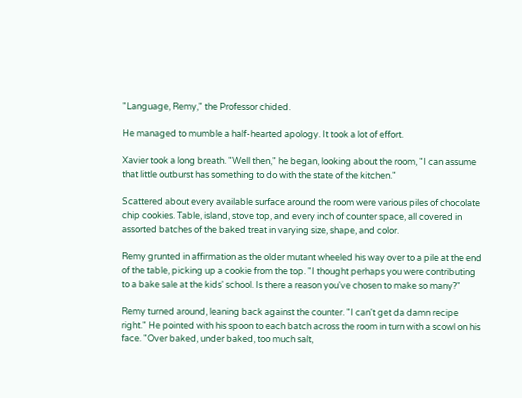"Language, Remy," the Professor chided.

He managed to mumble a half-hearted apology. It took a lot of effort.

Xavier took a long breath. "Well then," he began, looking about the room, "I can assume that little outburst has something to do with the state of the kitchen."

Scattered about every available surface around the room were various piles of chocolate chip cookies. Table, island, stove top, and every inch of counter space, all covered in assorted batches of the baked treat in varying size, shape, and color.

Remy grunted in affirmation as the older mutant wheeled his way over to a pile at the end of the table, picking up a cookie from the top. "I thought perhaps you were contributing to a bake sale at the kids' school. Is there a reason you've chosen to make so many?"

Remy turned around, leaning back against the counter. "I can't get da damn recipe right." He pointed with his spoon to each batch across the room in turn with a scowl on his face. "Over baked, under baked, too much salt,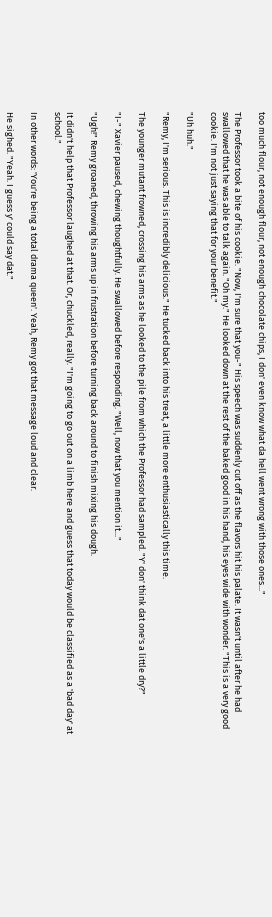too much flour, not enough flour, not enough chocolate chips, I don' even know what da hell went wrong with those ones..."

The Professor took a bite of his cookie. "Now, I'm sure that you-" His speech was suddenly cut off as the flavors hit his palate. It wasn't until after he had swallowed that he was able to talk again. "Oh my." He looked down at the rest of the baked good in his hand, his eyes wide with wonder. "This is a very good cookie. I'm not just saying that for your benefit."

"Uh huh."

"Remy, I'm serious. This is incredibly delicious." He tucked back into his treat, a little more enthusiastically this time.

The younger mutant frowned, crossing his arms as he looked to the pile from which the Professor had sampled. "Y' don' think dat one's a little dry?"

"I-" Xavier paused, chewing thoughtfully. He swallowed before responding. "Well, now that you mention it..."

"Ugh!" Remy groaned, throwing his arms up in frustration before turning back around to finish mixing his dough.

It didn't help that Professor laughed at that. Or, chuckled, really. "I'm going to go out on a limb here and guess that today would be classified as a 'bad day' at school."

In other words: 'You're being a total drama queen'. Yeah, Remy got that message loud and clear.

He sighed. "Yeah. I guess y' could say dat."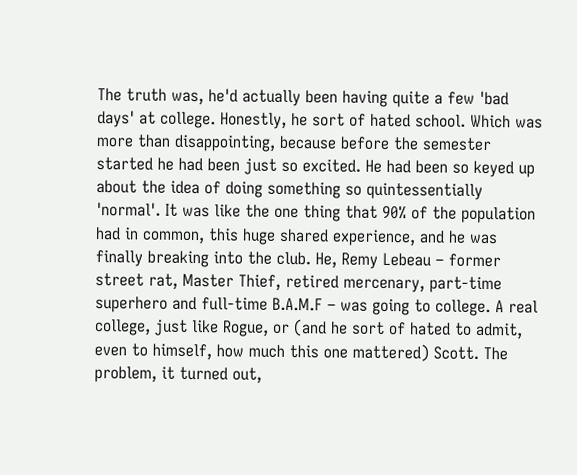The truth was, he'd actually been having quite a few 'bad days' at college. Honestly, he sort of hated school. Which was more than disappointing, because before the semester started he had been just so excited. He had been so keyed up about the idea of doing something so quintessentially 'normal'. It was like the one thing that 90% of the population had in common, this huge shared experience, and he was finally breaking into the club. He, Remy Lebeau – former street rat, Master Thief, retired mercenary, part-time superhero and full-time B.A.M.F – was going to college. A real college, just like Rogue, or (and he sort of hated to admit, even to himself, how much this one mattered) Scott. The problem, it turned out,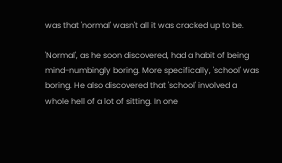was that 'normal' wasn't all it was cracked up to be.

'Normal', as he soon discovered, had a habit of being mind-numbingly boring. More specifically, 'school' was boring. He also discovered that 'school' involved a whole hell of a lot of sitting. In one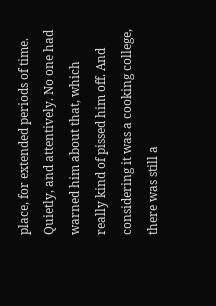place, for extended periods of time. Quietly, and attentively. No one had warned him about that, which really kind of pissed him off. And considering it was a cooking college, there was still a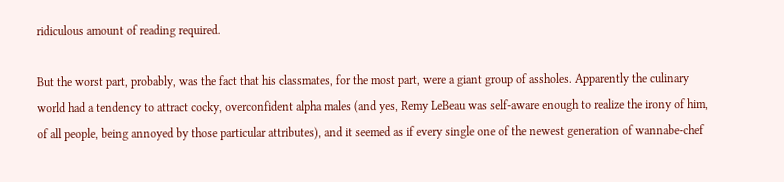ridiculous amount of reading required.

But the worst part, probably, was the fact that his classmates, for the most part, were a giant group of assholes. Apparently the culinary world had a tendency to attract cocky, overconfident alpha males (and yes, Remy LeBeau was self-aware enough to realize the irony of him, of all people, being annoyed by those particular attributes), and it seemed as if every single one of the newest generation of wannabe-chef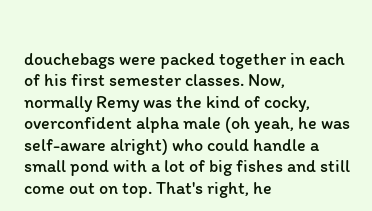douchebags were packed together in each of his first semester classes. Now, normally Remy was the kind of cocky, overconfident alpha male (oh yeah, he was self-aware alright) who could handle a small pond with a lot of big fishes and still come out on top. That's right, he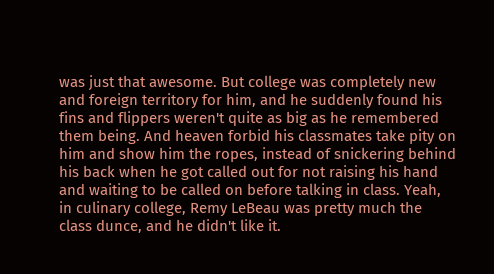was just that awesome. But college was completely new and foreign territory for him, and he suddenly found his fins and flippers weren't quite as big as he remembered them being. And heaven forbid his classmates take pity on him and show him the ropes, instead of snickering behind his back when he got called out for not raising his hand and waiting to be called on before talking in class. Yeah, in culinary college, Remy LeBeau was pretty much the class dunce, and he didn't like it.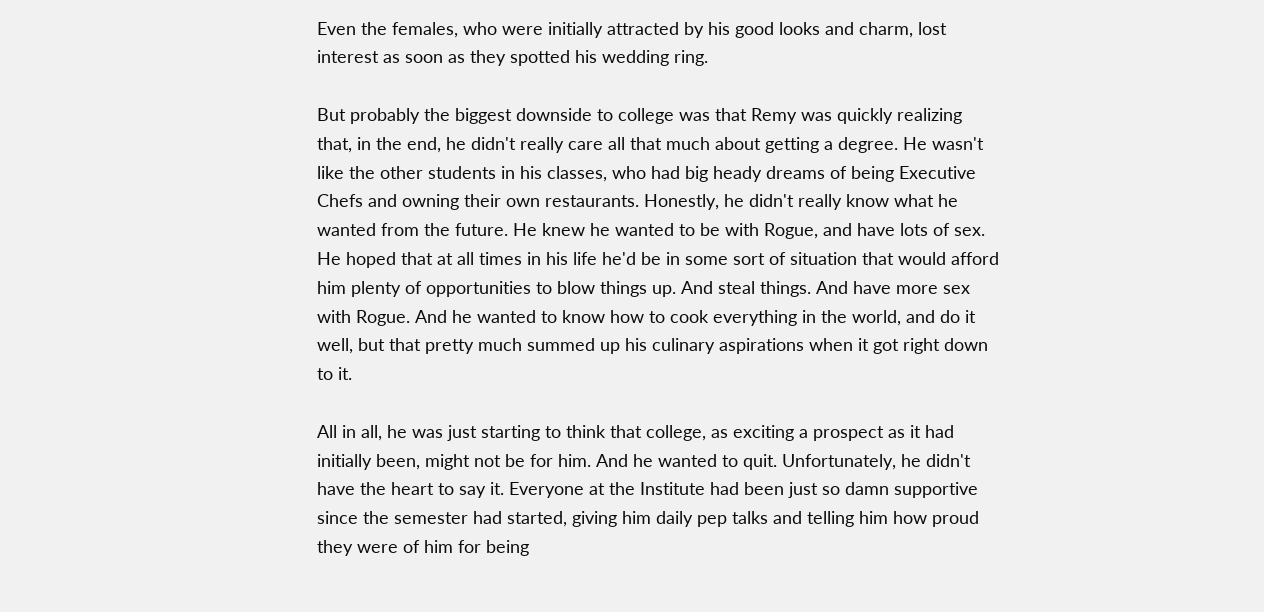Even the females, who were initially attracted by his good looks and charm, lost interest as soon as they spotted his wedding ring.

But probably the biggest downside to college was that Remy was quickly realizing that, in the end, he didn't really care all that much about getting a degree. He wasn't like the other students in his classes, who had big heady dreams of being Executive Chefs and owning their own restaurants. Honestly, he didn't really know what he wanted from the future. He knew he wanted to be with Rogue, and have lots of sex. He hoped that at all times in his life he'd be in some sort of situation that would afford him plenty of opportunities to blow things up. And steal things. And have more sex with Rogue. And he wanted to know how to cook everything in the world, and do it well, but that pretty much summed up his culinary aspirations when it got right down to it.

All in all, he was just starting to think that college, as exciting a prospect as it had initially been, might not be for him. And he wanted to quit. Unfortunately, he didn't have the heart to say it. Everyone at the Institute had been just so damn supportive since the semester had started, giving him daily pep talks and telling him how proud they were of him for being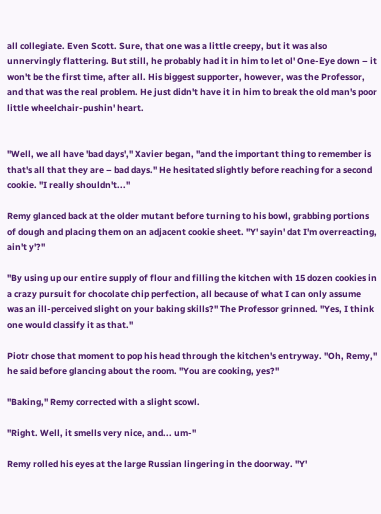all collegiate. Even Scott. Sure, that one was a little creepy, but it was also unnervingly flattering. But still, he probably had it in him to let ol' One-Eye down – it won't be the first time, after all. His biggest supporter, however, was the Professor, and that was the real problem. He just didn't have it in him to break the old man's poor little wheelchair-pushin' heart.


"Well, we all have 'bad days'," Xavier began, "and the important thing to remember is that's all that they are – bad days." He hesitated slightly before reaching for a second cookie. "I really shouldn't..."

Remy glanced back at the older mutant before turning to his bowl, grabbing portions of dough and placing them on an adjacent cookie sheet. "Y' sayin' dat I'm overreacting, ain't y'?"

"By using up our entire supply of flour and filling the kitchen with 15 dozen cookies in a crazy pursuit for chocolate chip perfection, all because of what I can only assume was an ill-perceived slight on your baking skills?" The Professor grinned. "Yes, I think one would classify it as that."

Piotr chose that moment to pop his head through the kitchen's entryway. "Oh, Remy," he said before glancing about the room. "You are cooking, yes?"

"Baking," Remy corrected with a slight scowl.

"Right. Well, it smells very nice, and... um-"

Remy rolled his eyes at the large Russian lingering in the doorway. "Y'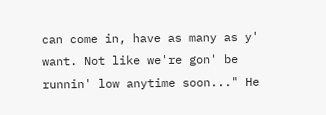can come in, have as many as y' want. Not like we're gon' be runnin' low anytime soon..." He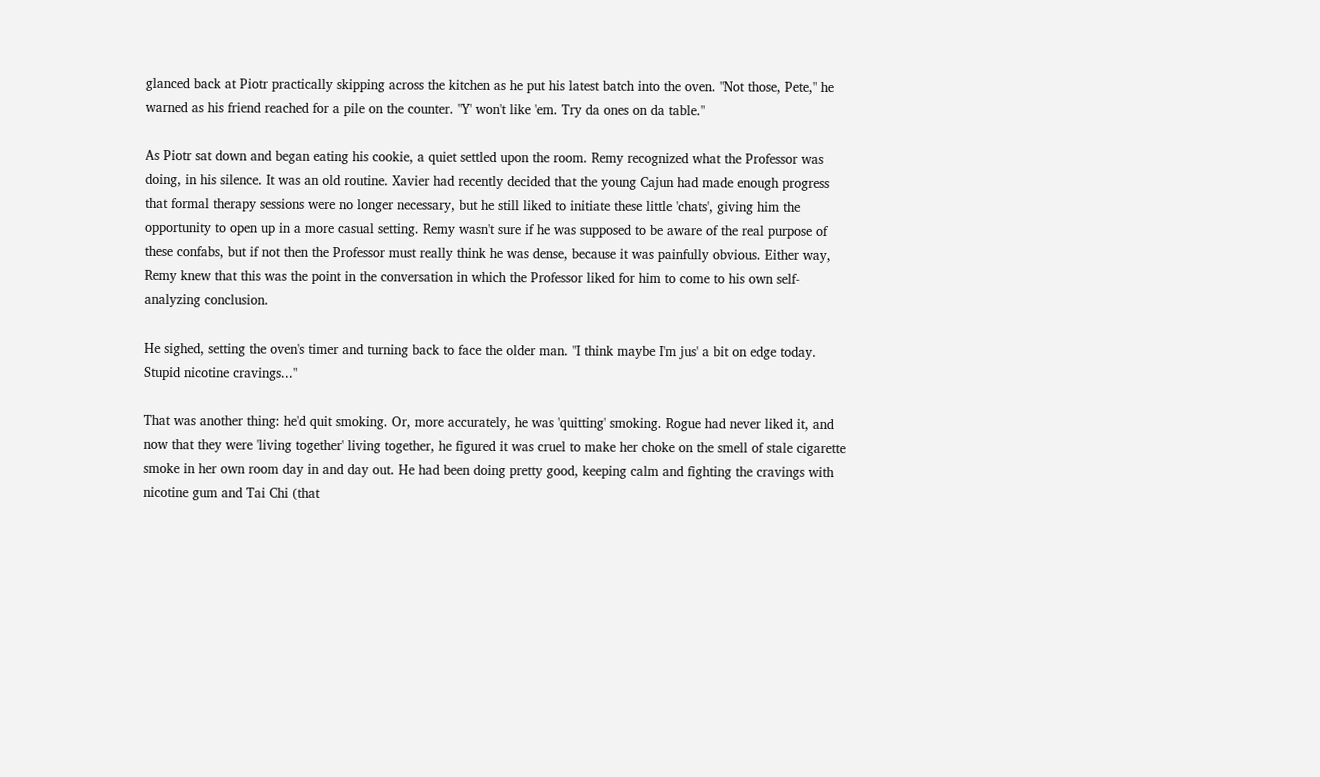glanced back at Piotr practically skipping across the kitchen as he put his latest batch into the oven. "Not those, Pete," he warned as his friend reached for a pile on the counter. "Y' won't like 'em. Try da ones on da table."

As Piotr sat down and began eating his cookie, a quiet settled upon the room. Remy recognized what the Professor was doing, in his silence. It was an old routine. Xavier had recently decided that the young Cajun had made enough progress that formal therapy sessions were no longer necessary, but he still liked to initiate these little 'chats', giving him the opportunity to open up in a more casual setting. Remy wasn't sure if he was supposed to be aware of the real purpose of these confabs, but if not then the Professor must really think he was dense, because it was painfully obvious. Either way, Remy knew that this was the point in the conversation in which the Professor liked for him to come to his own self-analyzing conclusion.

He sighed, setting the oven's timer and turning back to face the older man. "I think maybe I'm jus' a bit on edge today. Stupid nicotine cravings..."

That was another thing: he'd quit smoking. Or, more accurately, he was 'quitting' smoking. Rogue had never liked it, and now that they were 'living together' living together, he figured it was cruel to make her choke on the smell of stale cigarette smoke in her own room day in and day out. He had been doing pretty good, keeping calm and fighting the cravings with nicotine gum and Tai Chi (that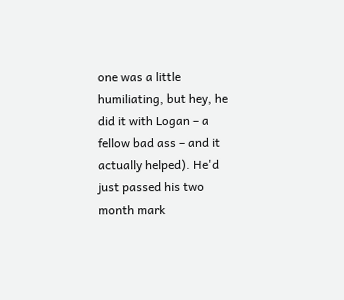one was a little humiliating, but hey, he did it with Logan – a fellow bad ass – and it actually helped). He'd just passed his two month mark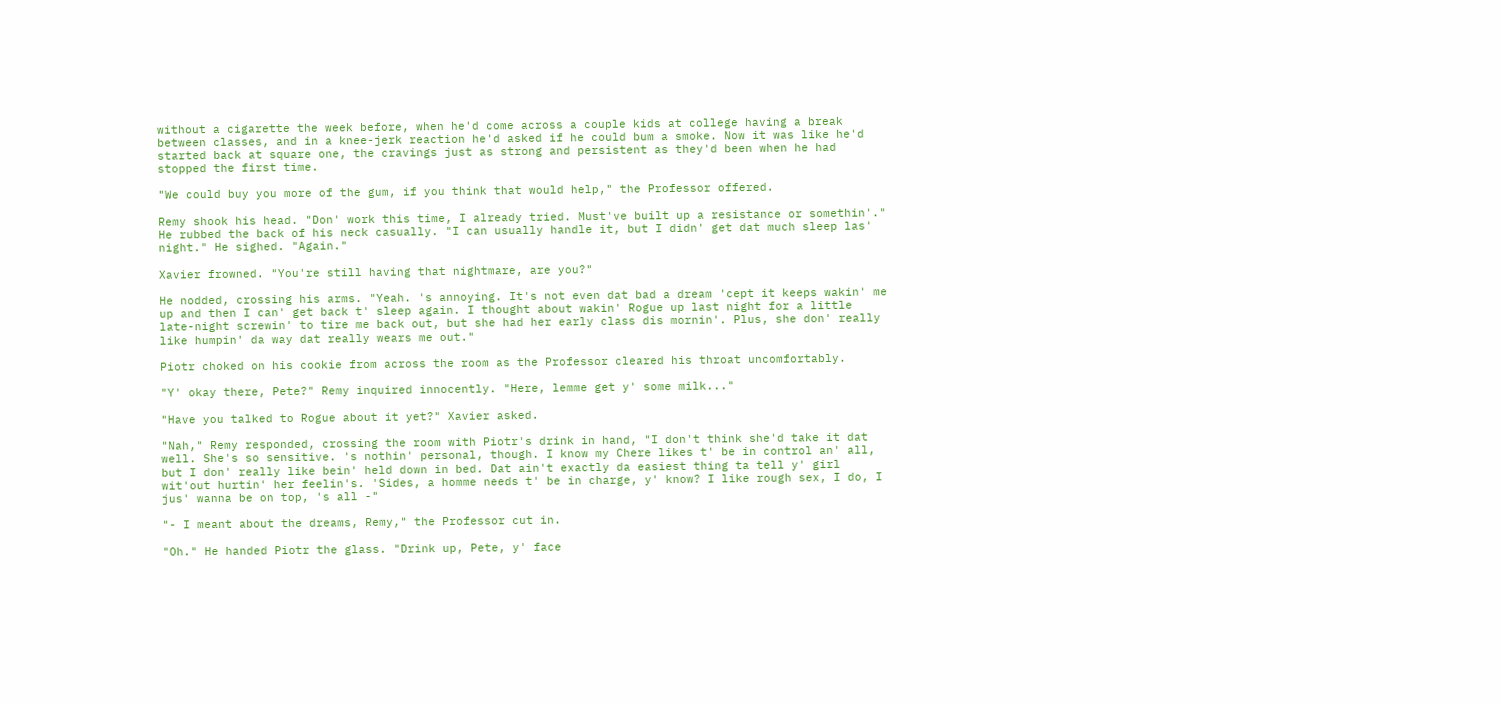without a cigarette the week before, when he'd come across a couple kids at college having a break between classes, and in a knee-jerk reaction he'd asked if he could bum a smoke. Now it was like he'd started back at square one, the cravings just as strong and persistent as they'd been when he had stopped the first time.

"We could buy you more of the gum, if you think that would help," the Professor offered.

Remy shook his head. "Don' work this time, I already tried. Must've built up a resistance or somethin'." He rubbed the back of his neck casually. "I can usually handle it, but I didn' get dat much sleep las' night." He sighed. "Again."

Xavier frowned. "You're still having that nightmare, are you?"

He nodded, crossing his arms. "Yeah. 's annoying. It's not even dat bad a dream 'cept it keeps wakin' me up and then I can' get back t' sleep again. I thought about wakin' Rogue up last night for a little late-night screwin' to tire me back out, but she had her early class dis mornin'. Plus, she don' really like humpin' da way dat really wears me out."

Piotr choked on his cookie from across the room as the Professor cleared his throat uncomfortably.

"Y' okay there, Pete?" Remy inquired innocently. "Here, lemme get y' some milk..."

"Have you talked to Rogue about it yet?" Xavier asked.

"Nah," Remy responded, crossing the room with Piotr's drink in hand, "I don't think she'd take it dat well. She's so sensitive. 's nothin' personal, though. I know my Chere likes t' be in control an' all, but I don' really like bein' held down in bed. Dat ain't exactly da easiest thing ta tell y' girl wit'out hurtin' her feelin's. 'Sides, a homme needs t' be in charge, y' know? I like rough sex, I do, I jus' wanna be on top, 's all -"

"- I meant about the dreams, Remy," the Professor cut in.

"Oh." He handed Piotr the glass. "Drink up, Pete, y' face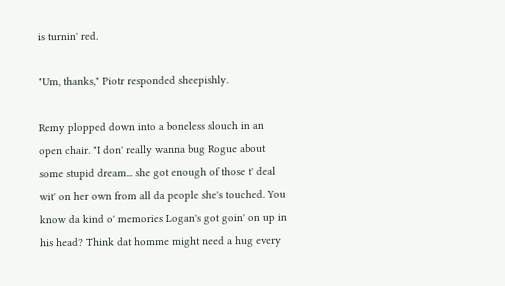is turnin' red.

"Um, thanks," Piotr responded sheepishly.

Remy plopped down into a boneless slouch in an open chair. "I don' really wanna bug Rogue about some stupid dream... she got enough of those t' deal wit' on her own from all da people she's touched. You know da kind o' memories Logan's got goin' on up in his head? Think dat homme might need a hug every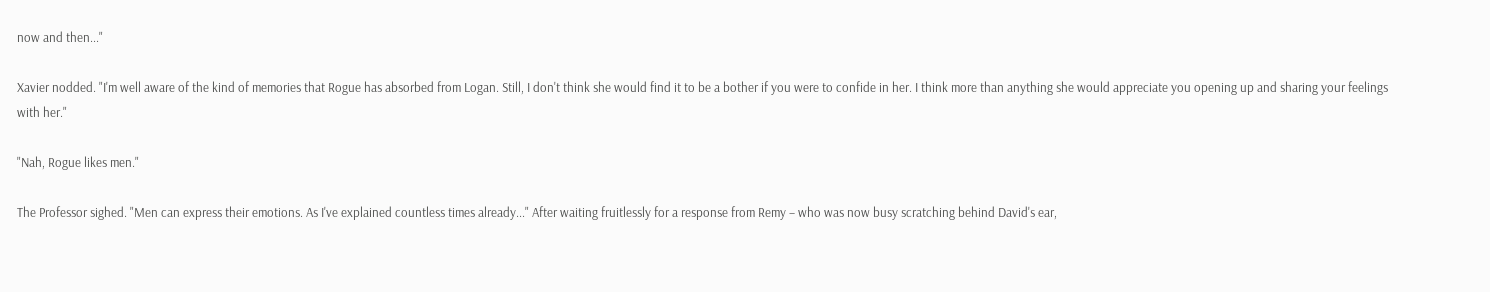now and then..."

Xavier nodded. "I'm well aware of the kind of memories that Rogue has absorbed from Logan. Still, I don't think she would find it to be a bother if you were to confide in her. I think more than anything she would appreciate you opening up and sharing your feelings with her."

"Nah, Rogue likes men."

The Professor sighed. "Men can express their emotions. As I've explained countless times already..." After waiting fruitlessly for a response from Remy – who was now busy scratching behind David's ear,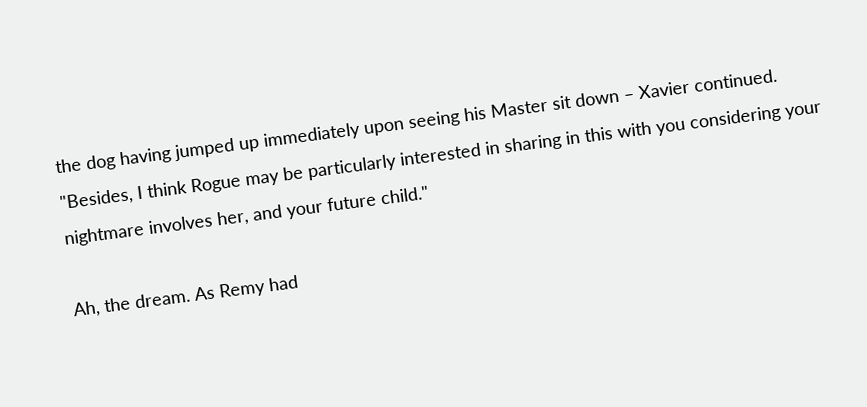the dog having jumped up immediately upon seeing his Master sit down – Xavier continued. "Besides, I think Rogue may be particularly interested in sharing in this with you considering your nightmare involves her, and your future child."

Ah, the dream. As Remy had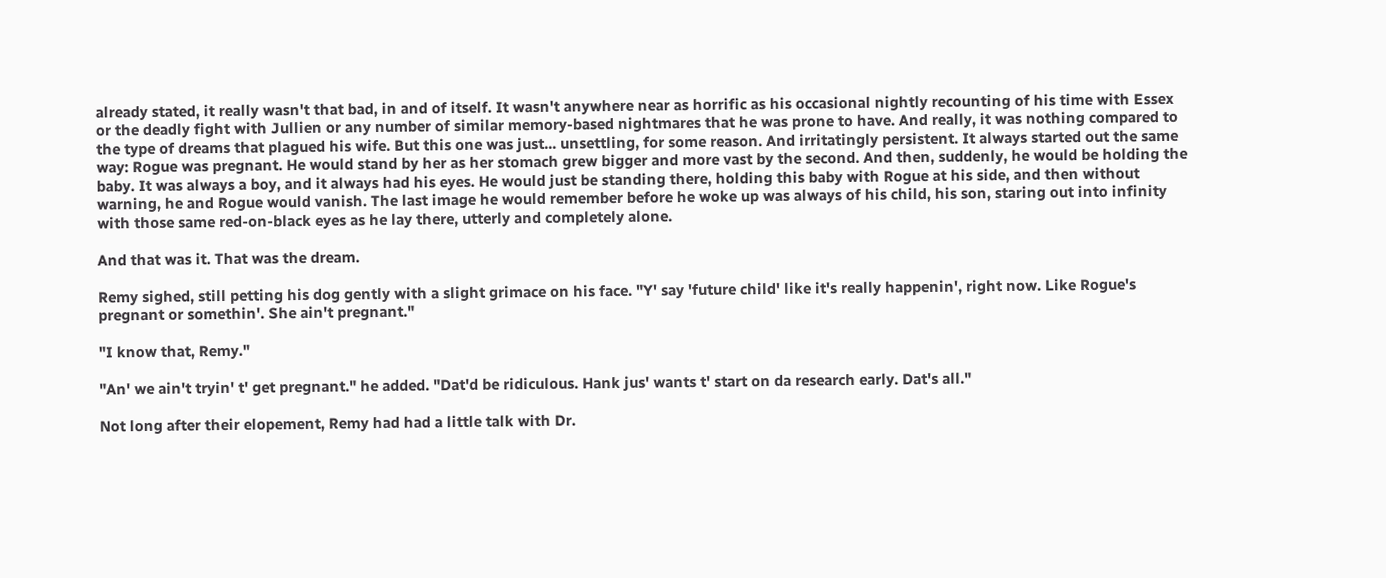already stated, it really wasn't that bad, in and of itself. It wasn't anywhere near as horrific as his occasional nightly recounting of his time with Essex or the deadly fight with Jullien or any number of similar memory-based nightmares that he was prone to have. And really, it was nothing compared to the type of dreams that plagued his wife. But this one was just... unsettling, for some reason. And irritatingly persistent. It always started out the same way: Rogue was pregnant. He would stand by her as her stomach grew bigger and more vast by the second. And then, suddenly, he would be holding the baby. It was always a boy, and it always had his eyes. He would just be standing there, holding this baby with Rogue at his side, and then without warning, he and Rogue would vanish. The last image he would remember before he woke up was always of his child, his son, staring out into infinity with those same red-on-black eyes as he lay there, utterly and completely alone.

And that was it. That was the dream.

Remy sighed, still petting his dog gently with a slight grimace on his face. "Y' say 'future child' like it's really happenin', right now. Like Rogue's pregnant or somethin'. She ain't pregnant."

"I know that, Remy."

"An' we ain't tryin' t' get pregnant." he added. "Dat'd be ridiculous. Hank jus' wants t' start on da research early. Dat's all."

Not long after their elopement, Remy had had a little talk with Dr.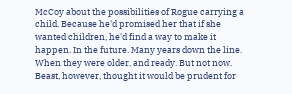McCoy about the possibilities of Rogue carrying a child. Because he'd promised her that if she wanted children, he'd find a way to make it happen. In the future. Many years down the line. When they were older, and ready. But not now. Beast, however, thought it would be prudent for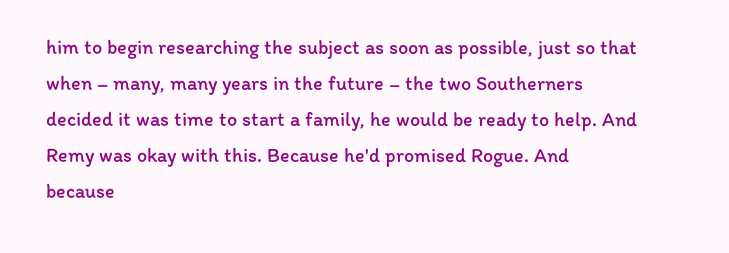him to begin researching the subject as soon as possible, just so that when – many, many years in the future – the two Southerners decided it was time to start a family, he would be ready to help. And Remy was okay with this. Because he'd promised Rogue. And because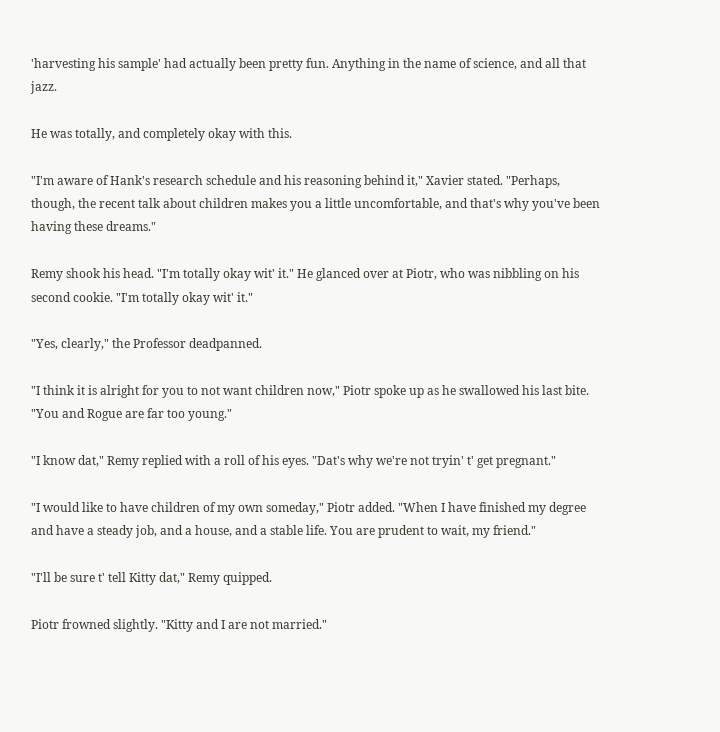'harvesting his sample' had actually been pretty fun. Anything in the name of science, and all that jazz.

He was totally, and completely okay with this.

"I'm aware of Hank's research schedule and his reasoning behind it," Xavier stated. "Perhaps, though, the recent talk about children makes you a little uncomfortable, and that's why you've been having these dreams."

Remy shook his head. "I'm totally okay wit' it." He glanced over at Piotr, who was nibbling on his second cookie. "I'm totally okay wit' it."

"Yes, clearly," the Professor deadpanned.

"I think it is alright for you to not want children now," Piotr spoke up as he swallowed his last bite. "You and Rogue are far too young."

"I know dat," Remy replied with a roll of his eyes. "Dat's why we're not tryin' t' get pregnant."

"I would like to have children of my own someday," Piotr added. "When I have finished my degree and have a steady job, and a house, and a stable life. You are prudent to wait, my friend."

"I'll be sure t' tell Kitty dat," Remy quipped.

Piotr frowned slightly. "Kitty and I are not married."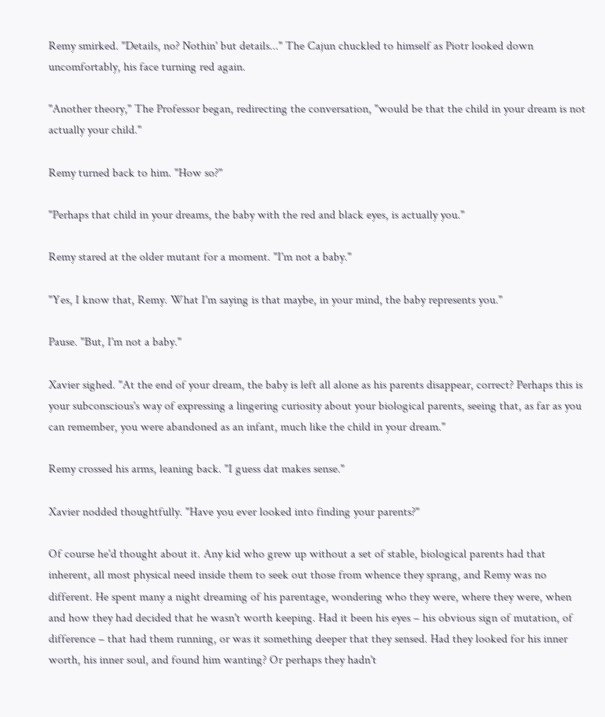Remy smirked. "Details, no? Nothin' but details..." The Cajun chuckled to himself as Piotr looked down uncomfortably, his face turning red again.

"Another theory," The Professor began, redirecting the conversation, "would be that the child in your dream is not actually your child."

Remy turned back to him. "How so?"

"Perhaps that child in your dreams, the baby with the red and black eyes, is actually you."

Remy stared at the older mutant for a moment. "I'm not a baby."

"Yes, I know that, Remy. What I'm saying is that maybe, in your mind, the baby represents you."

Pause. "But, I'm not a baby."

Xavier sighed. "At the end of your dream, the baby is left all alone as his parents disappear, correct? Perhaps this is your subconscious's way of expressing a lingering curiosity about your biological parents, seeing that, as far as you can remember, you were abandoned as an infant, much like the child in your dream."

Remy crossed his arms, leaning back. "I guess dat makes sense."

Xavier nodded thoughtfully. "Have you ever looked into finding your parents?"

Of course he'd thought about it. Any kid who grew up without a set of stable, biological parents had that inherent, all most physical need inside them to seek out those from whence they sprang, and Remy was no different. He spent many a night dreaming of his parentage, wondering who they were, where they were, when and how they had decided that he wasn't worth keeping. Had it been his eyes – his obvious sign of mutation, of difference – that had them running, or was it something deeper that they sensed. Had they looked for his inner worth, his inner soul, and found him wanting? Or perhaps they hadn't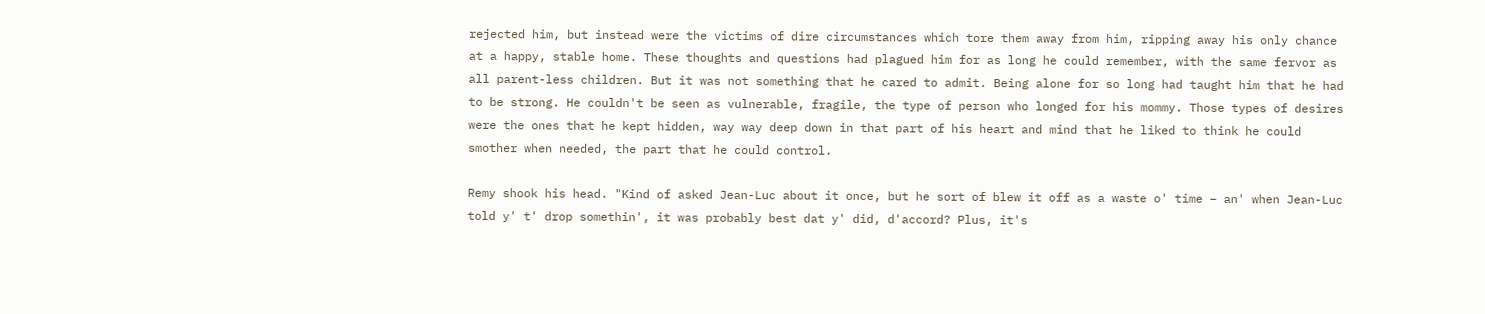rejected him, but instead were the victims of dire circumstances which tore them away from him, ripping away his only chance at a happy, stable home. These thoughts and questions had plagued him for as long he could remember, with the same fervor as all parent-less children. But it was not something that he cared to admit. Being alone for so long had taught him that he had to be strong. He couldn't be seen as vulnerable, fragile, the type of person who longed for his mommy. Those types of desires were the ones that he kept hidden, way way deep down in that part of his heart and mind that he liked to think he could smother when needed, the part that he could control.

Remy shook his head. "Kind of asked Jean-Luc about it once, but he sort of blew it off as a waste o' time – an' when Jean-Luc told y' t' drop somethin', it was probably best dat y' did, d'accord? Plus, it's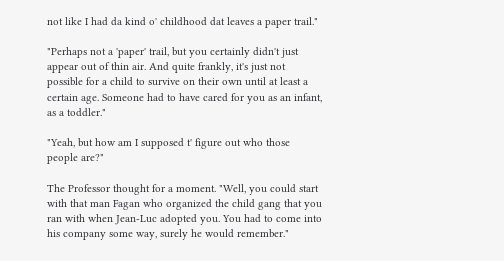not like I had da kind o' childhood dat leaves a paper trail."

"Perhaps not a 'paper' trail, but you certainly didn't just appear out of thin air. And quite frankly, it's just not possible for a child to survive on their own until at least a certain age. Someone had to have cared for you as an infant, as a toddler."

"Yeah, but how am I supposed t' figure out who those people are?"

The Professor thought for a moment. "Well, you could start with that man Fagan who organized the child gang that you ran with when Jean-Luc adopted you. You had to come into his company some way, surely he would remember."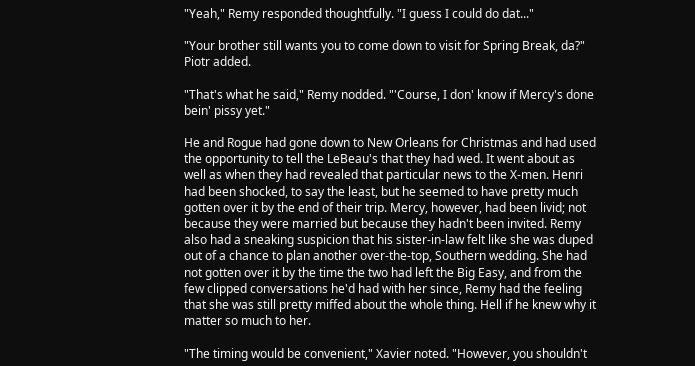"Yeah," Remy responded thoughtfully. "I guess I could do dat..."

"Your brother still wants you to come down to visit for Spring Break, da?" Piotr added.

"That's what he said," Remy nodded. "'Course, I don' know if Mercy's done bein' pissy yet."

He and Rogue had gone down to New Orleans for Christmas and had used the opportunity to tell the LeBeau's that they had wed. It went about as well as when they had revealed that particular news to the X-men. Henri had been shocked, to say the least, but he seemed to have pretty much gotten over it by the end of their trip. Mercy, however, had been livid; not because they were married but because they hadn't been invited. Remy also had a sneaking suspicion that his sister-in-law felt like she was duped out of a chance to plan another over-the-top, Southern wedding. She had not gotten over it by the time the two had left the Big Easy, and from the few clipped conversations he'd had with her since, Remy had the feeling that she was still pretty miffed about the whole thing. Hell if he knew why it matter so much to her.

"The timing would be convenient," Xavier noted. "However, you shouldn't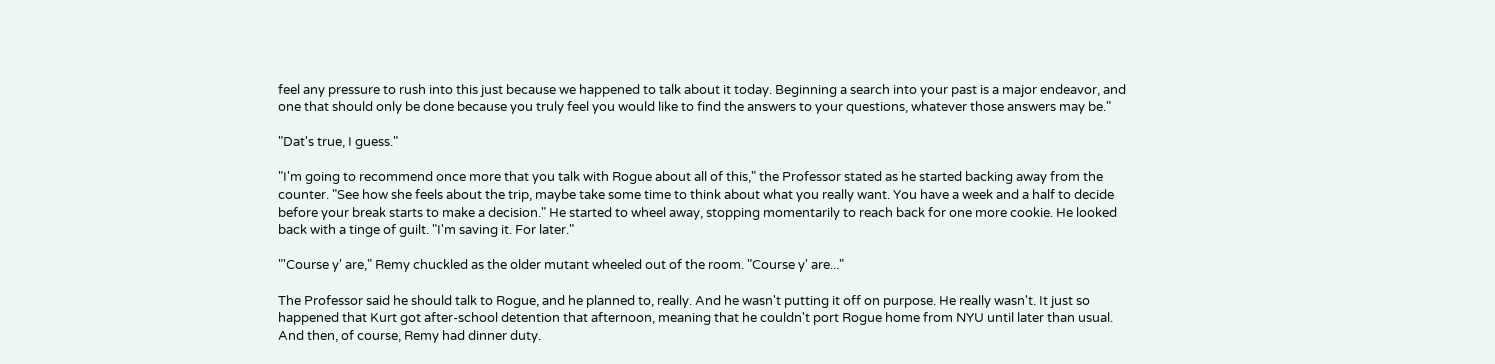feel any pressure to rush into this just because we happened to talk about it today. Beginning a search into your past is a major endeavor, and one that should only be done because you truly feel you would like to find the answers to your questions, whatever those answers may be."

"Dat's true, I guess."

"I'm going to recommend once more that you talk with Rogue about all of this," the Professor stated as he started backing away from the counter. "See how she feels about the trip, maybe take some time to think about what you really want. You have a week and a half to decide before your break starts to make a decision." He started to wheel away, stopping momentarily to reach back for one more cookie. He looked back with a tinge of guilt. "I'm saving it. For later."

"'Course y' are," Remy chuckled as the older mutant wheeled out of the room. "Course y' are..."

The Professor said he should talk to Rogue, and he planned to, really. And he wasn't putting it off on purpose. He really wasn't. It just so happened that Kurt got after-school detention that afternoon, meaning that he couldn't port Rogue home from NYU until later than usual. And then, of course, Remy had dinner duty.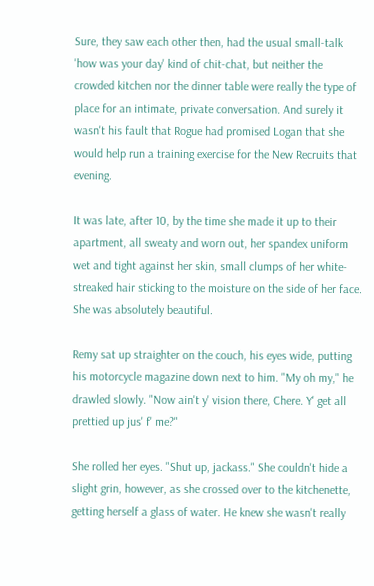Sure, they saw each other then, had the usual small-talk 'how was your day' kind of chit-chat, but neither the crowded kitchen nor the dinner table were really the type of place for an intimate, private conversation. And surely it wasn't his fault that Rogue had promised Logan that she would help run a training exercise for the New Recruits that evening.

It was late, after 10, by the time she made it up to their apartment, all sweaty and worn out, her spandex uniform wet and tight against her skin, small clumps of her white-streaked hair sticking to the moisture on the side of her face. She was absolutely beautiful.

Remy sat up straighter on the couch, his eyes wide, putting his motorcycle magazine down next to him. "My oh my," he drawled slowly. "Now ain't y' vision there, Chere. Y' get all prettied up jus' f' me?"

She rolled her eyes. "Shut up, jackass." She couldn't hide a slight grin, however, as she crossed over to the kitchenette, getting herself a glass of water. He knew she wasn't really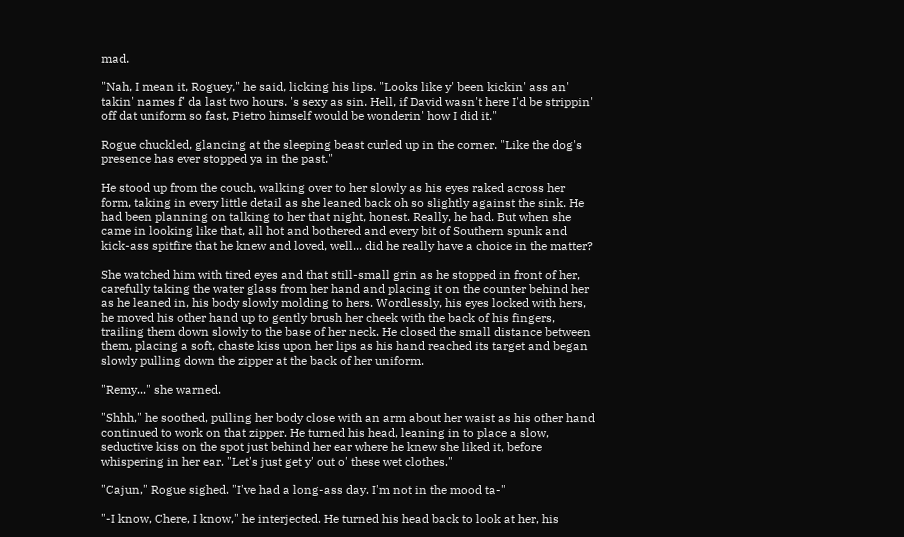mad.

"Nah, I mean it, Roguey," he said, licking his lips. "Looks like y' been kickin' ass an' takin' names f' da last two hours. 's sexy as sin. Hell, if David wasn't here I'd be strippin' off dat uniform so fast, Pietro himself would be wonderin' how I did it."

Rogue chuckled, glancing at the sleeping beast curled up in the corner. "Like the dog's presence has ever stopped ya in the past."

He stood up from the couch, walking over to her slowly as his eyes raked across her form, taking in every little detail as she leaned back oh so slightly against the sink. He had been planning on talking to her that night, honest. Really, he had. But when she came in looking like that, all hot and bothered and every bit of Southern spunk and kick-ass spitfire that he knew and loved, well... did he really have a choice in the matter?

She watched him with tired eyes and that still-small grin as he stopped in front of her, carefully taking the water glass from her hand and placing it on the counter behind her as he leaned in, his body slowly molding to hers. Wordlessly, his eyes locked with hers, he moved his other hand up to gently brush her cheek with the back of his fingers, trailing them down slowly to the base of her neck. He closed the small distance between them, placing a soft, chaste kiss upon her lips as his hand reached its target and began slowly pulling down the zipper at the back of her uniform.

"Remy..." she warned.

"Shhh," he soothed, pulling her body close with an arm about her waist as his other hand continued to work on that zipper. He turned his head, leaning in to place a slow, seductive kiss on the spot just behind her ear where he knew she liked it, before whispering in her ear. "Let's just get y' out o' these wet clothes."

"Cajun," Rogue sighed. "I've had a long-ass day. I'm not in the mood ta-"

"-I know, Chere, I know," he interjected. He turned his head back to look at her, his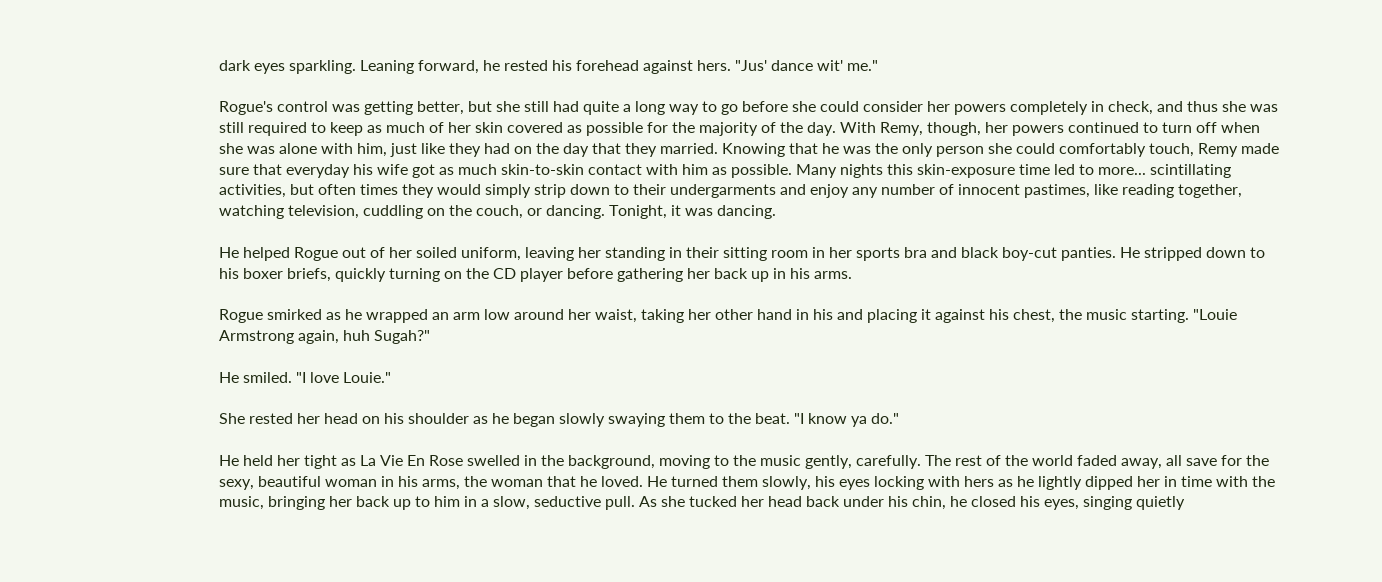dark eyes sparkling. Leaning forward, he rested his forehead against hers. "Jus' dance wit' me."

Rogue's control was getting better, but she still had quite a long way to go before she could consider her powers completely in check, and thus she was still required to keep as much of her skin covered as possible for the majority of the day. With Remy, though, her powers continued to turn off when she was alone with him, just like they had on the day that they married. Knowing that he was the only person she could comfortably touch, Remy made sure that everyday his wife got as much skin-to-skin contact with him as possible. Many nights this skin-exposure time led to more... scintillating activities, but often times they would simply strip down to their undergarments and enjoy any number of innocent pastimes, like reading together, watching television, cuddling on the couch, or dancing. Tonight, it was dancing.

He helped Rogue out of her soiled uniform, leaving her standing in their sitting room in her sports bra and black boy-cut panties. He stripped down to his boxer briefs, quickly turning on the CD player before gathering her back up in his arms.

Rogue smirked as he wrapped an arm low around her waist, taking her other hand in his and placing it against his chest, the music starting. "Louie Armstrong again, huh Sugah?"

He smiled. "I love Louie."

She rested her head on his shoulder as he began slowly swaying them to the beat. "I know ya do."

He held her tight as La Vie En Rose swelled in the background, moving to the music gently, carefully. The rest of the world faded away, all save for the sexy, beautiful woman in his arms, the woman that he loved. He turned them slowly, his eyes locking with hers as he lightly dipped her in time with the music, bringing her back up to him in a slow, seductive pull. As she tucked her head back under his chin, he closed his eyes, singing quietly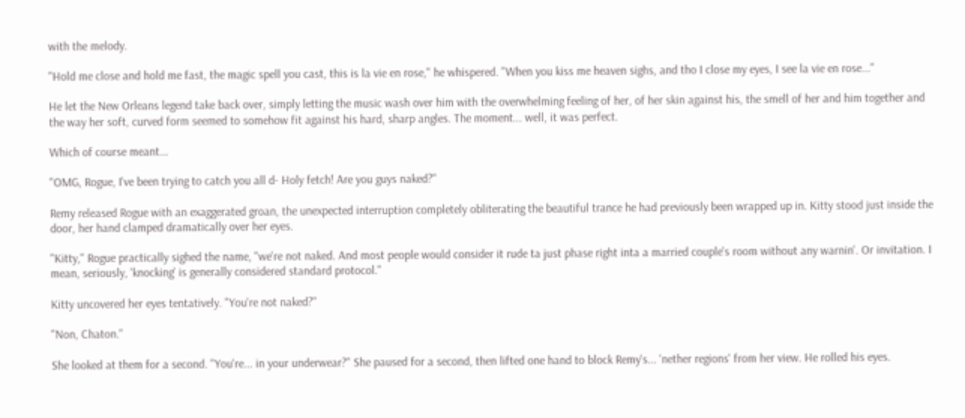with the melody.

"Hold me close and hold me fast, the magic spell you cast, this is la vie en rose," he whispered. "When you kiss me heaven sighs, and tho I close my eyes, I see la vie en rose..."

He let the New Orleans legend take back over, simply letting the music wash over him with the overwhelming feeling of her, of her skin against his, the smell of her and him together and the way her soft, curved form seemed to somehow fit against his hard, sharp angles. The moment... well, it was perfect.

Which of course meant...

"OMG, Rogue, I've been trying to catch you all d- Holy fetch! Are you guys naked?"

Remy released Rogue with an exaggerated groan, the unexpected interruption completely obliterating the beautiful trance he had previously been wrapped up in. Kitty stood just inside the door, her hand clamped dramatically over her eyes.

"Kitty," Rogue practically sighed the name, "we're not naked. And most people would consider it rude ta just phase right inta a married couple's room without any warnin'. Or invitation. I mean, seriously, 'knocking' is generally considered standard protocol."

Kitty uncovered her eyes tentatively. "You're not naked?"

"Non, Chaton."

She looked at them for a second. "You're... in your underwear?" She paused for a second, then lifted one hand to block Remy's... 'nether regions' from her view. He rolled his eyes.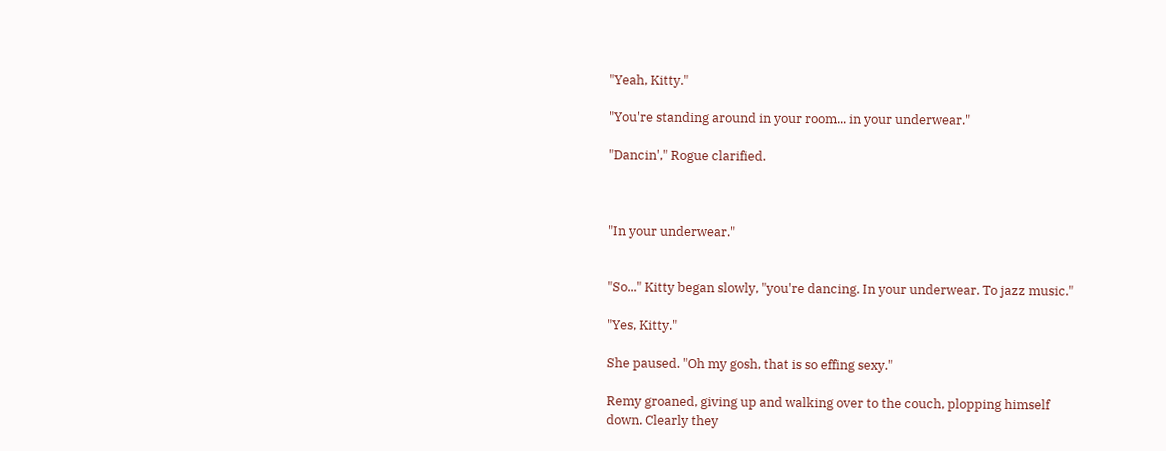"Yeah, Kitty."

"You're standing around in your room... in your underwear."

"Dancin'," Rogue clarified.



"In your underwear."


"So..." Kitty began slowly, "you're dancing. In your underwear. To jazz music."

"Yes, Kitty."

She paused. "Oh my gosh, that is so effing sexy."

Remy groaned, giving up and walking over to the couch, plopping himself down. Clearly they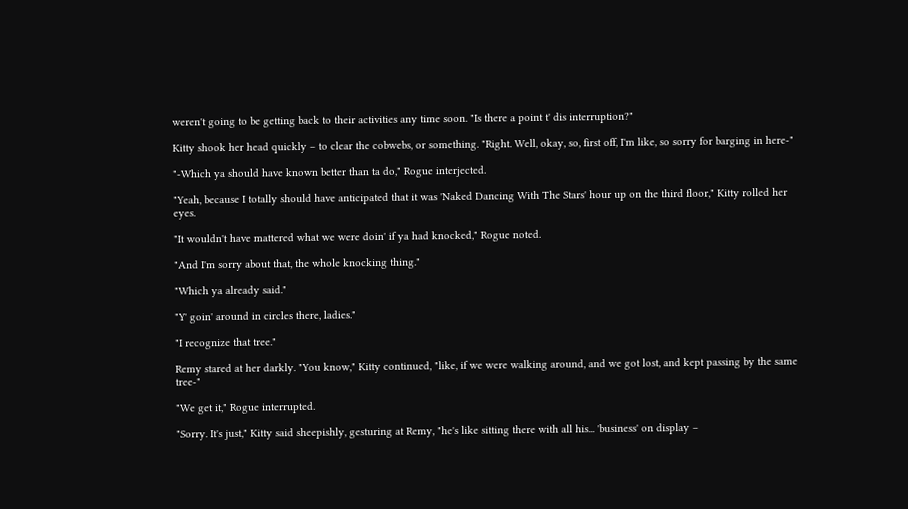weren't going to be getting back to their activities any time soon. "Is there a point t' dis interruption?"

Kitty shook her head quickly – to clear the cobwebs, or something. "Right. Well, okay, so, first off, I'm like, so sorry for barging in here-"

"-Which ya should have known better than ta do," Rogue interjected.

"Yeah, because I totally should have anticipated that it was 'Naked Dancing With The Stars' hour up on the third floor," Kitty rolled her eyes.

"It wouldn't have mattered what we were doin' if ya had knocked," Rogue noted.

"And I'm sorry about that, the whole knocking thing."

"Which ya already said."

"Y' goin' around in circles there, ladies."

"I recognize that tree."

Remy stared at her darkly. "You know," Kitty continued, "like, if we were walking around, and we got lost, and kept passing by the same tree-"

"We get it," Rogue interrupted.

"Sorry. It's just," Kitty said sheepishly, gesturing at Remy, "he's like sitting there with all his... 'business' on display –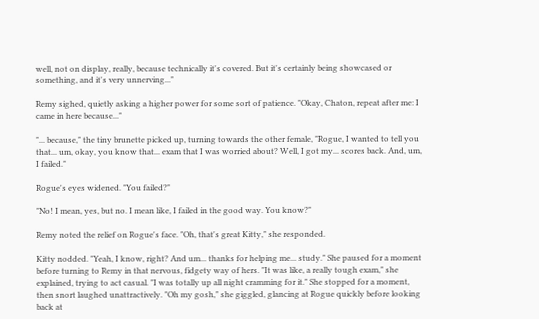well, not on display, really, because technically it's covered. But it's certainly being showcased or something, and it's very unnerving..."

Remy sighed, quietly asking a higher power for some sort of patience. "Okay, Chaton, repeat after me: I came in here because..."

"... because," the tiny brunette picked up, turning towards the other female, "Rogue, I wanted to tell you that... um, okay, you know that... exam that I was worried about? Well, I got my... scores back. And, um, I failed."

Rogue's eyes widened. "You failed?"

"No! I mean, yes, but no. I mean like, I failed in the good way. You know?"

Remy noted the relief on Rogue's face. "Oh, that's great Kitty," she responded.

Kitty nodded. "Yeah, I know, right? And um... thanks for helping me... study." She paused for a moment before turning to Remy in that nervous, fidgety way of hers. "It was like, a really tough exam," she explained, trying to act casual. "I was totally up all night cramming for it." She stopped for a moment, then snort laughed unattractively. "Oh my gosh," she giggled, glancing at Rogue quickly before looking back at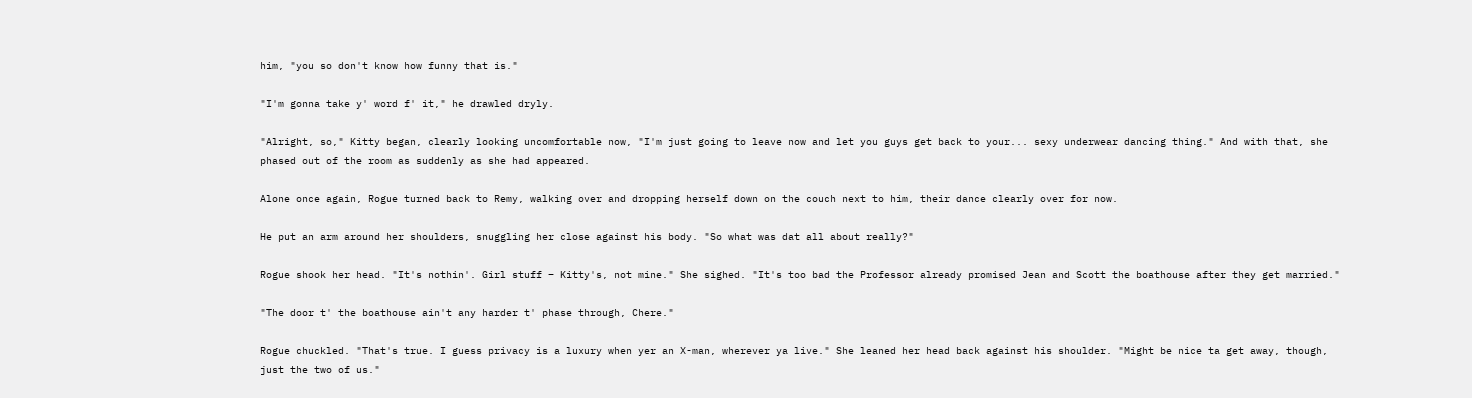him, "you so don't know how funny that is."

"I'm gonna take y' word f' it," he drawled dryly.

"Alright, so," Kitty began, clearly looking uncomfortable now, "I'm just going to leave now and let you guys get back to your... sexy underwear dancing thing." And with that, she phased out of the room as suddenly as she had appeared.

Alone once again, Rogue turned back to Remy, walking over and dropping herself down on the couch next to him, their dance clearly over for now.

He put an arm around her shoulders, snuggling her close against his body. "So what was dat all about really?"

Rogue shook her head. "It's nothin'. Girl stuff – Kitty's, not mine." She sighed. "It's too bad the Professor already promised Jean and Scott the boathouse after they get married."

"The door t' the boathouse ain't any harder t' phase through, Chere."

Rogue chuckled. "That's true. I guess privacy is a luxury when yer an X-man, wherever ya live." She leaned her head back against his shoulder. "Might be nice ta get away, though, just the two of us."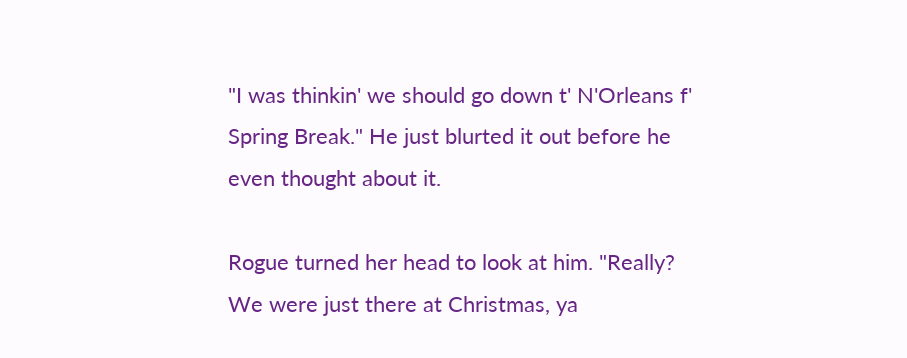"I was thinkin' we should go down t' N'Orleans f' Spring Break." He just blurted it out before he even thought about it.

Rogue turned her head to look at him. "Really? We were just there at Christmas, ya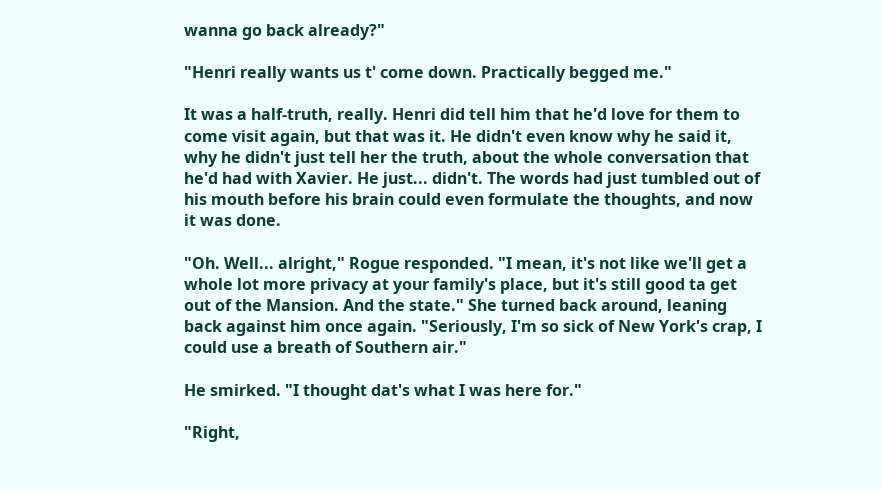wanna go back already?"

"Henri really wants us t' come down. Practically begged me."

It was a half-truth, really. Henri did tell him that he'd love for them to come visit again, but that was it. He didn't even know why he said it, why he didn't just tell her the truth, about the whole conversation that he'd had with Xavier. He just... didn't. The words had just tumbled out of his mouth before his brain could even formulate the thoughts, and now it was done.

"Oh. Well... alright," Rogue responded. "I mean, it's not like we'll get a whole lot more privacy at your family's place, but it's still good ta get out of the Mansion. And the state." She turned back around, leaning back against him once again. "Seriously, I'm so sick of New York's crap, I could use a breath of Southern air."

He smirked. "I thought dat's what I was here for."

"Right,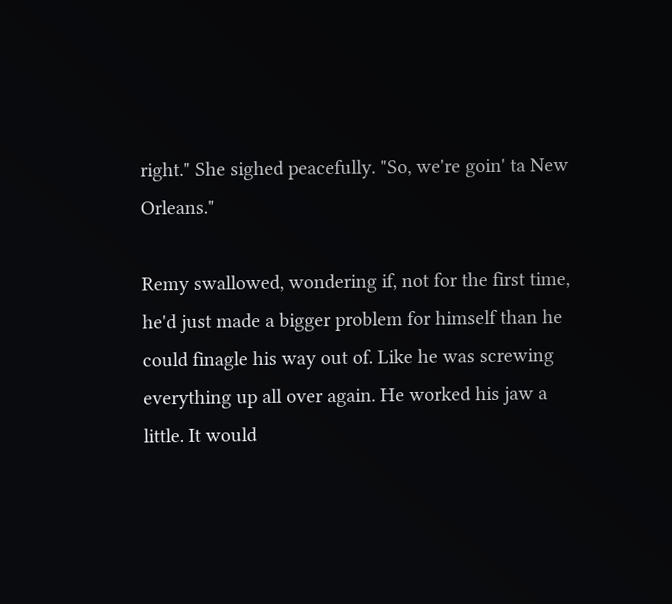right." She sighed peacefully. "So, we're goin' ta New Orleans."

Remy swallowed, wondering if, not for the first time, he'd just made a bigger problem for himself than he could finagle his way out of. Like he was screwing everything up all over again. He worked his jaw a little. It would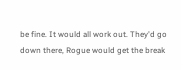be fine. It would all work out. They'd go down there, Rogue would get the break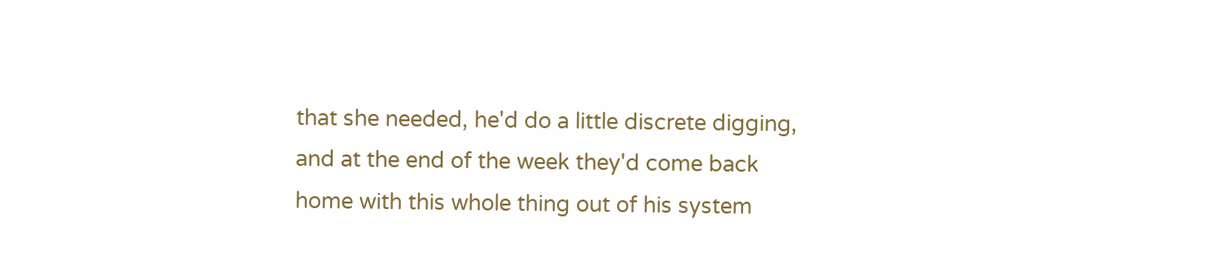that she needed, he'd do a little discrete digging, and at the end of the week they'd come back home with this whole thing out of his system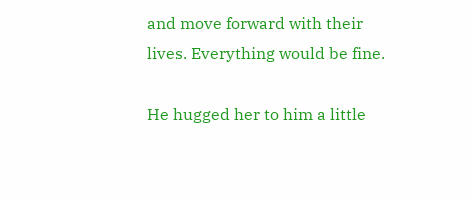and move forward with their lives. Everything would be fine.

He hugged her to him a little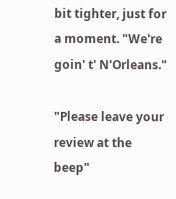bit tighter, just for a moment. "We're goin' t' N'Orleans."

"Please leave your review at the beep"